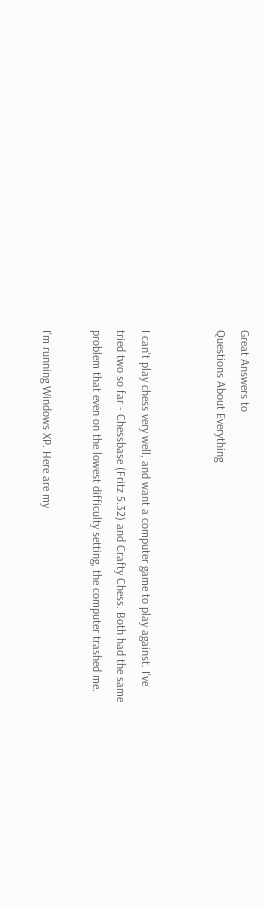Great Answers to
Questions About Everything


I can't play chess very well, and want a computer game to play against. I've tried two so far - Chessbase (Fritz 5.32) and Crafty Chess. Both had the same problem that even on the lowest difficulty setting, the computer trashed me.

I'm running Windows XP. Here are my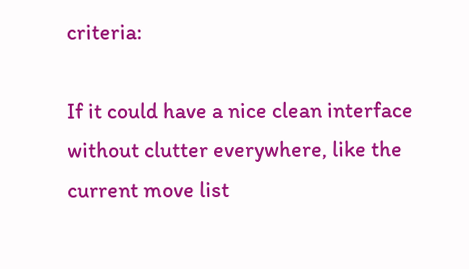criteria:

If it could have a nice clean interface without clutter everywhere, like the current move list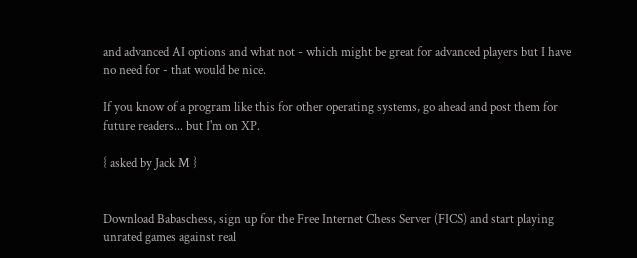and advanced AI options and what not - which might be great for advanced players but I have no need for - that would be nice.

If you know of a program like this for other operating systems, go ahead and post them for future readers... but I'm on XP.

{ asked by Jack M }


Download Babaschess, sign up for the Free Internet Chess Server (FICS) and start playing unrated games against real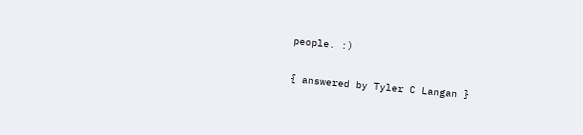people. :)

{ answered by Tyler C Langan }